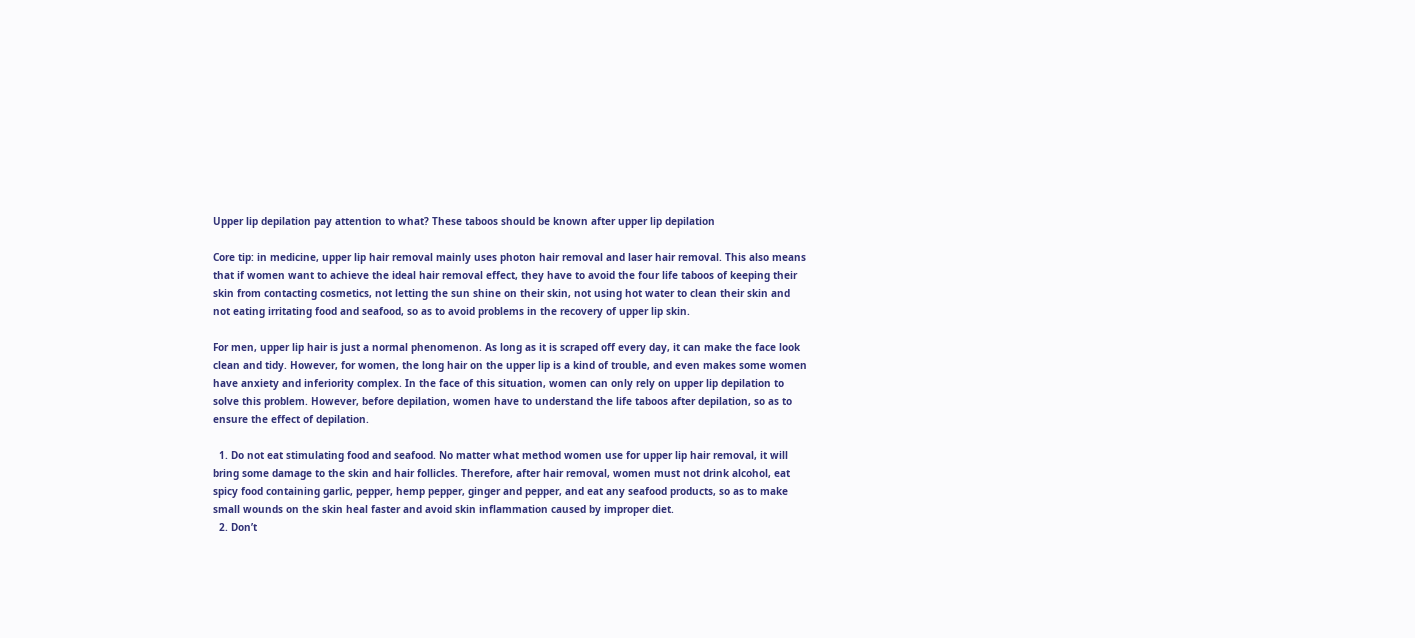Upper lip depilation pay attention to what? These taboos should be known after upper lip depilation

Core tip: in medicine, upper lip hair removal mainly uses photon hair removal and laser hair removal. This also means that if women want to achieve the ideal hair removal effect, they have to avoid the four life taboos of keeping their skin from contacting cosmetics, not letting the sun shine on their skin, not using hot water to clean their skin and not eating irritating food and seafood, so as to avoid problems in the recovery of upper lip skin.

For men, upper lip hair is just a normal phenomenon. As long as it is scraped off every day, it can make the face look clean and tidy. However, for women, the long hair on the upper lip is a kind of trouble, and even makes some women have anxiety and inferiority complex. In the face of this situation, women can only rely on upper lip depilation to solve this problem. However, before depilation, women have to understand the life taboos after depilation, so as to ensure the effect of depilation.

  1. Do not eat stimulating food and seafood. No matter what method women use for upper lip hair removal, it will bring some damage to the skin and hair follicles. Therefore, after hair removal, women must not drink alcohol, eat spicy food containing garlic, pepper, hemp pepper, ginger and pepper, and eat any seafood products, so as to make small wounds on the skin heal faster and avoid skin inflammation caused by improper diet.
  2. Don’t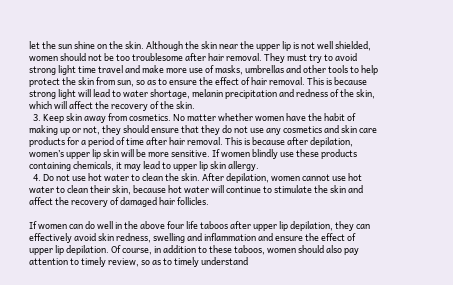let the sun shine on the skin. Although the skin near the upper lip is not well shielded, women should not be too troublesome after hair removal. They must try to avoid strong light time travel and make more use of masks, umbrellas and other tools to help protect the skin from sun, so as to ensure the effect of hair removal. This is because strong light will lead to water shortage, melanin precipitation and redness of the skin, which will affect the recovery of the skin.
  3. Keep skin away from cosmetics. No matter whether women have the habit of making up or not, they should ensure that they do not use any cosmetics and skin care products for a period of time after hair removal. This is because after depilation, women’s upper lip skin will be more sensitive. If women blindly use these products containing chemicals, it may lead to upper lip skin allergy.
  4. Do not use hot water to clean the skin. After depilation, women cannot use hot water to clean their skin, because hot water will continue to stimulate the skin and affect the recovery of damaged hair follicles.

If women can do well in the above four life taboos after upper lip depilation, they can effectively avoid skin redness, swelling and inflammation and ensure the effect of upper lip depilation. Of course, in addition to these taboos, women should also pay attention to timely review, so as to timely understand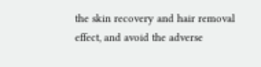the skin recovery and hair removal effect, and avoid the adverse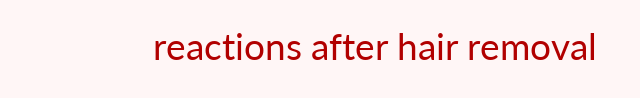reactions after hair removal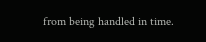from being handled in time.